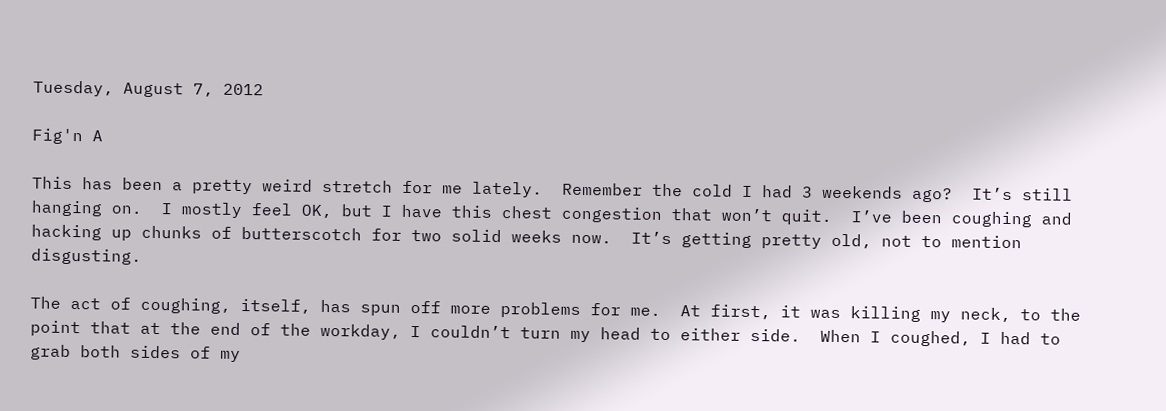Tuesday, August 7, 2012

Fig'n A

This has been a pretty weird stretch for me lately.  Remember the cold I had 3 weekends ago?  It’s still hanging on.  I mostly feel OK, but I have this chest congestion that won’t quit.  I’ve been coughing and hacking up chunks of butterscotch for two solid weeks now.  It’s getting pretty old, not to mention disgusting.

The act of coughing, itself, has spun off more problems for me.  At first, it was killing my neck, to the point that at the end of the workday, I couldn’t turn my head to either side.  When I coughed, I had to grab both sides of my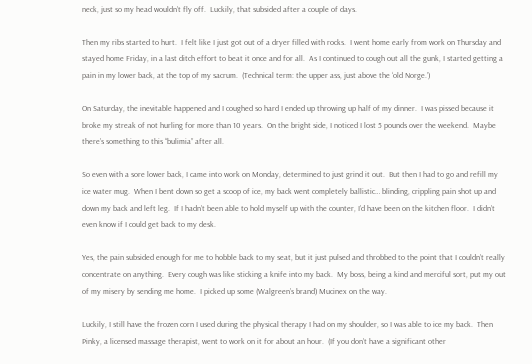neck, just so my head wouldn’t fly off.  Luckily, that subsided after a couple of days.

Then my ribs started to hurt.  I felt like I just got out of a dryer filled with rocks.  I went home early from work on Thursday and stayed home Friday, in a last ditch effort to beat it once and for all.  As I continued to cough out all the gunk, I started getting a pain in my lower back, at the top of my sacrum.  (Technical term: the upper ass, just above the ‘old Norge.’)

On Saturday, the inevitable happened and I coughed so hard I ended up throwing up half of my dinner.  I was pissed because it broke my streak of not hurling for more than 10 years.  On the bright side, I noticed I lost 5 pounds over the weekend.  Maybe there’s something to this “bulimia” after all.

So even with a sore lower back, I came into work on Monday, determined to just grind it out.  But then I had to go and refill my ice water mug.  When I bent down so get a scoop of ice, my back went completely ballistic… blinding, crippling pain shot up and down my back and left leg.  If I hadn’t been able to hold myself up with the counter, I’d have been on the kitchen floor.  I didn’t even know if I could get back to my desk.

Yes, the pain subsided enough for me to hobble back to my seat, but it just pulsed and throbbed to the point that I couldn’t really concentrate on anything.  Every cough was like sticking a knife into my back.  My boss, being a kind and merciful sort, put my out of my misery by sending me home.  I picked up some (Walgreen’s brand) Mucinex on the way.

Luckily, I still have the frozen corn I used during the physical therapy I had on my shoulder, so I was able to ice my back.  Then Pinky, a licensed massage therapist, went to work on it for about an hour.  (If you don’t have a significant other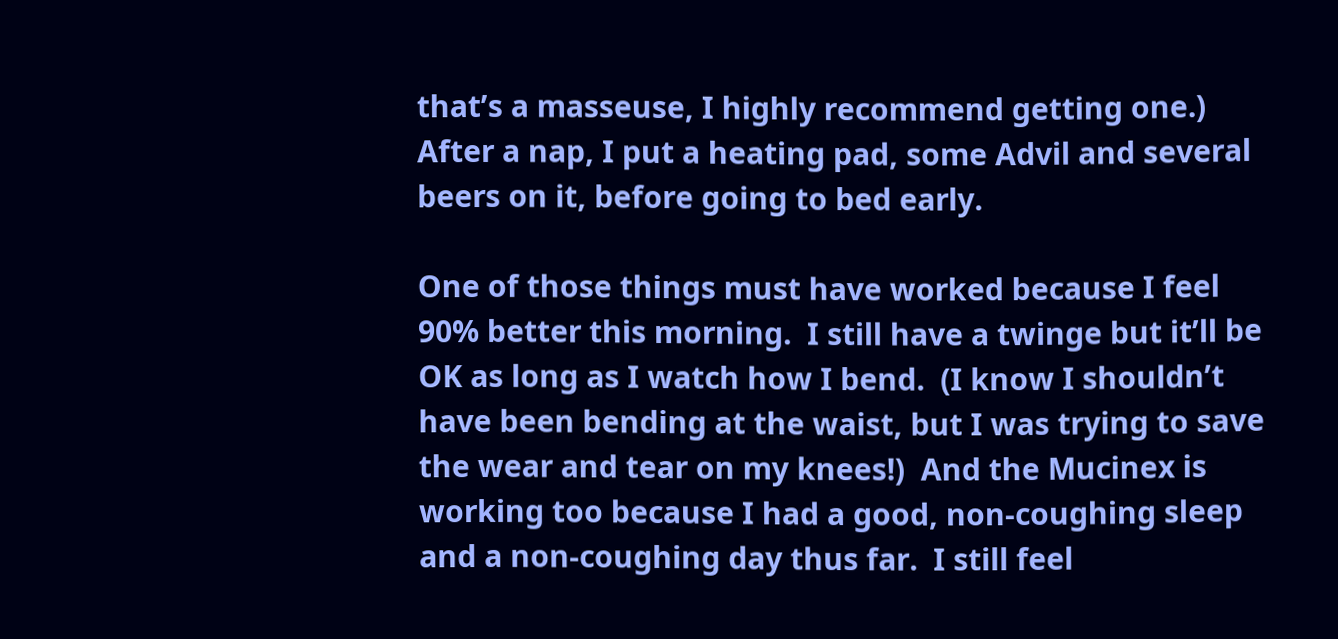that’s a masseuse, I highly recommend getting one.)  After a nap, I put a heating pad, some Advil and several beers on it, before going to bed early.

One of those things must have worked because I feel 90% better this morning.  I still have a twinge but it’ll be OK as long as I watch how I bend.  (I know I shouldn’t have been bending at the waist, but I was trying to save the wear and tear on my knees!)  And the Mucinex is working too because I had a good, non-coughing sleep and a non-coughing day thus far.  I still feel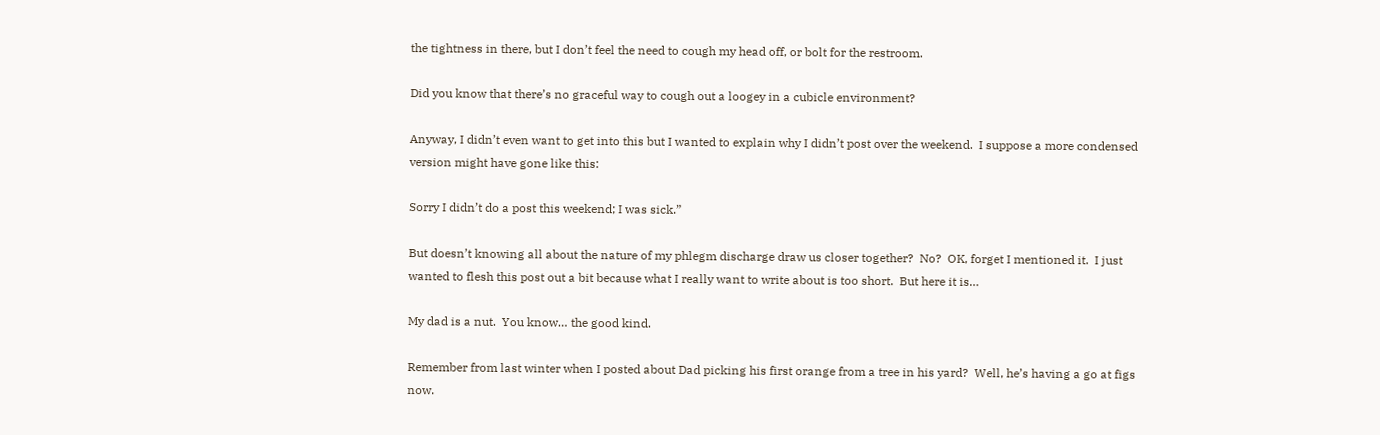the tightness in there, but I don’t feel the need to cough my head off, or bolt for the restroom.

Did you know that there’s no graceful way to cough out a loogey in a cubicle environment?

Anyway, I didn’t even want to get into this but I wanted to explain why I didn’t post over the weekend.  I suppose a more condensed version might have gone like this:

Sorry I didn’t do a post this weekend; I was sick.”

But doesn’t knowing all about the nature of my phlegm discharge draw us closer together?  No?  OK, forget I mentioned it.  I just wanted to flesh this post out a bit because what I really want to write about is too short.  But here it is…

My dad is a nut.  You know… the good kind.

Remember from last winter when I posted about Dad picking his first orange from a tree in his yard?  Well, he’s having a go at figs now.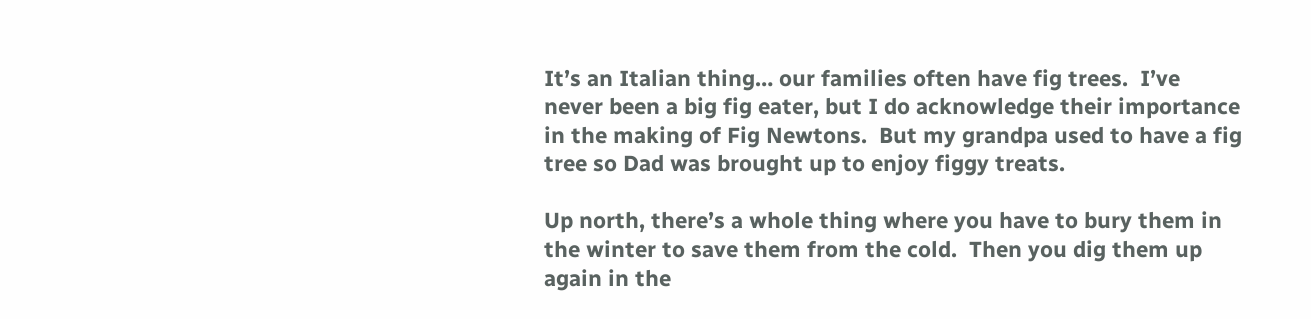It’s an Italian thing… our families often have fig trees.  I’ve never been a big fig eater, but I do acknowledge their importance in the making of Fig Newtons.  But my grandpa used to have a fig tree so Dad was brought up to enjoy figgy treats.

Up north, there’s a whole thing where you have to bury them in the winter to save them from the cold.  Then you dig them up again in the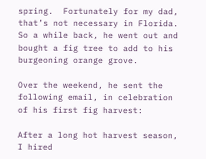spring.  Fortunately for my dad, that’s not necessary in Florida.  So a while back, he went out and bought a fig tree to add to his burgeoning orange grove.

Over the weekend, he sent the following email, in celebration of his first fig harvest:

After a long hot harvest season, I hired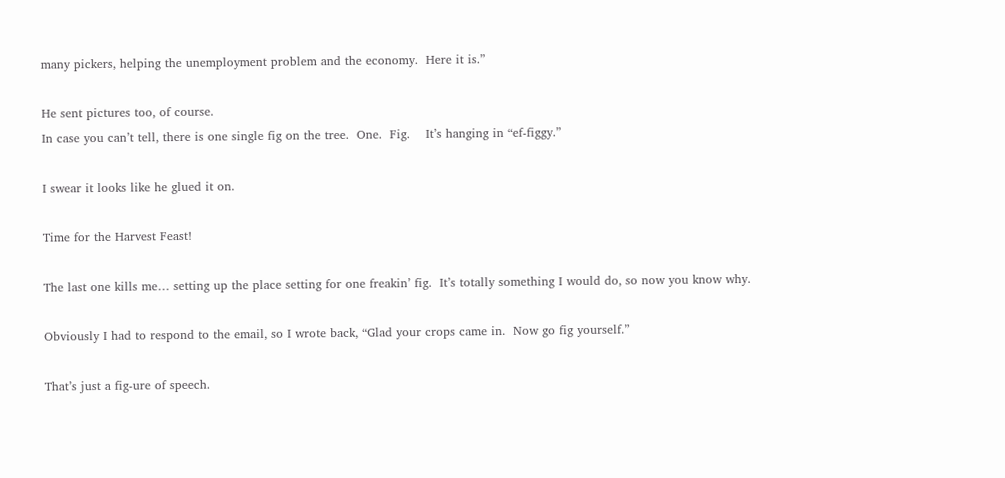many pickers, helping the unemployment problem and the economy.  Here it is.”

He sent pictures too, of course.
In case you can’t tell, there is one single fig on the tree.  One.  Fig.    It’s hanging in “ef-figgy.”

I swear it looks like he glued it on.

Time for the Harvest Feast!

The last one kills me… setting up the place setting for one freakin’ fig.  It’s totally something I would do, so now you know why.

Obviously I had to respond to the email, so I wrote back, “Glad your crops came in.  Now go fig yourself.”

That’s just a fig-ure of speech.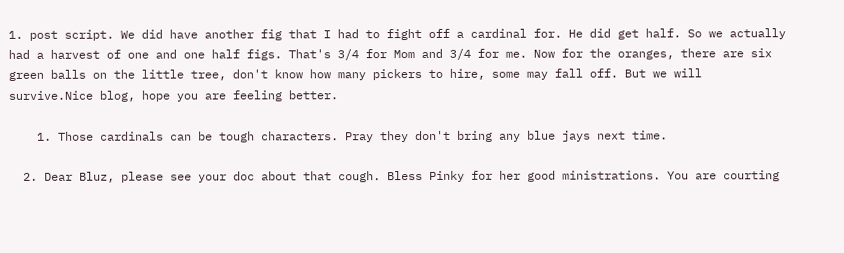1. post script. We did have another fig that I had to fight off a cardinal for. He did get half. So we actually had a harvest of one and one half figs. That's 3/4 for Mom and 3/4 for me. Now for the oranges, there are six green balls on the little tree, don't know how many pickers to hire, some may fall off. But we will survive.Nice blog, hope you are feeling better.

    1. Those cardinals can be tough characters. Pray they don't bring any blue jays next time.

  2. Dear Bluz, please see your doc about that cough. Bless Pinky for her good ministrations. You are courting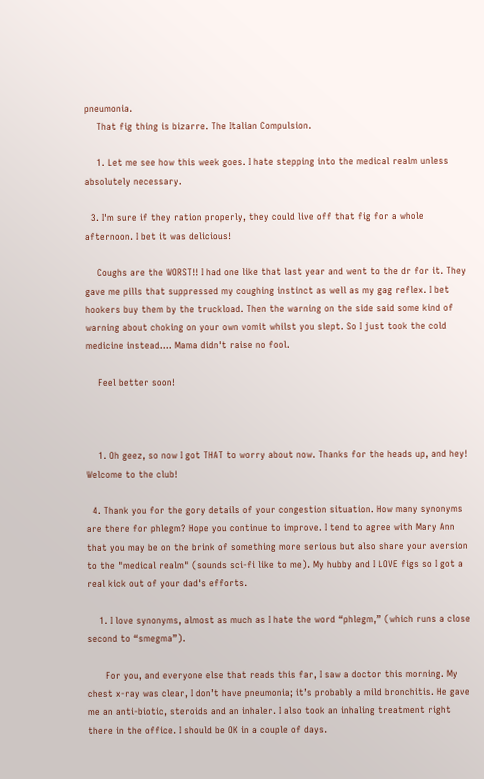pneumonia.
    That fig thing is bizarre. The Italian Compulsion.

    1. Let me see how this week goes. I hate stepping into the medical realm unless absolutely necessary.

  3. I'm sure if they ration properly, they could live off that fig for a whole afternoon. I bet it was delicious!

    Coughs are the WORST!! I had one like that last year and went to the dr for it. They gave me pills that suppressed my coughing instinct as well as my gag reflex. I bet hookers buy them by the truckload. Then the warning on the side said some kind of warning about choking on your own vomit whilst you slept. So I just took the cold medicine instead.... Mama didn't raise no fool.

    Feel better soon!



    1. Oh geez, so now I got THAT to worry about now. Thanks for the heads up, and hey! Welcome to the club!

  4. Thank you for the gory details of your congestion situation. How many synonyms are there for phlegm? Hope you continue to improve. I tend to agree with Mary Ann that you may be on the brink of something more serious but also share your aversion to the "medical realm" (sounds sci-fi like to me). My hubby and I LOVE figs so I got a real kick out of your dad's efforts.

    1. I love synonyms, almost as much as I hate the word “phlegm,” (which runs a close second to “smegma”).

      For you, and everyone else that reads this far, I saw a doctor this morning. My chest x-ray was clear, I don’t have pneumonia; it’s probably a mild bronchitis. He gave me an anti-biotic, steroids and an inhaler. I also took an inhaling treatment right there in the office. I should be OK in a couple of days.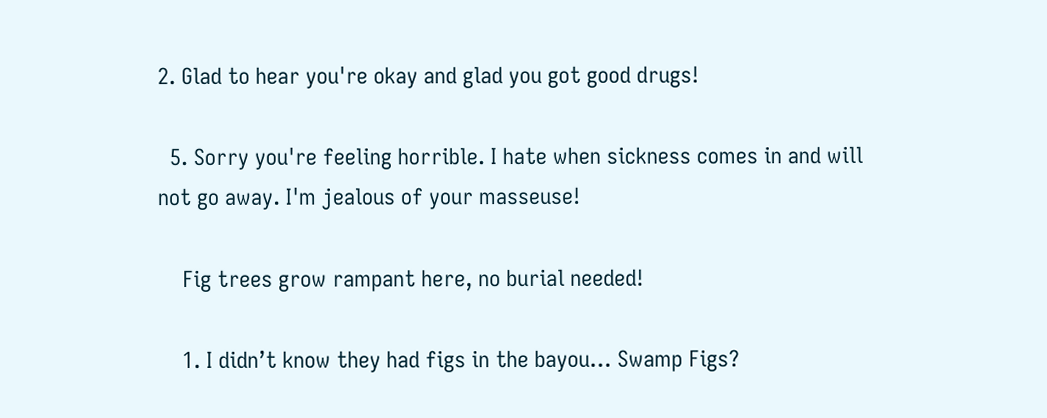2. Glad to hear you're okay and glad you got good drugs!

  5. Sorry you're feeling horrible. I hate when sickness comes in and will not go away. I'm jealous of your masseuse!

    Fig trees grow rampant here, no burial needed!

    1. I didn’t know they had figs in the bayou… Swamp Figs?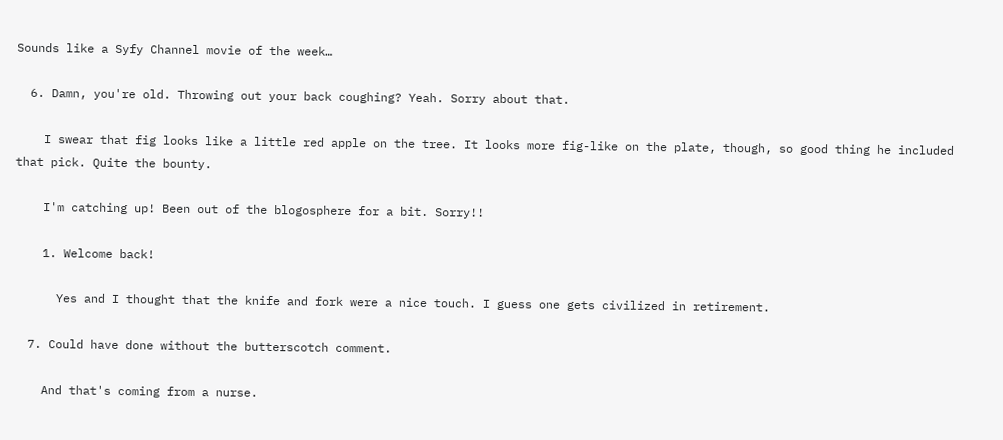Sounds like a Syfy Channel movie of the week…

  6. Damn, you're old. Throwing out your back coughing? Yeah. Sorry about that.

    I swear that fig looks like a little red apple on the tree. It looks more fig-like on the plate, though, so good thing he included that pick. Quite the bounty.

    I'm catching up! Been out of the blogosphere for a bit. Sorry!!

    1. Welcome back!

      Yes and I thought that the knife and fork were a nice touch. I guess one gets civilized in retirement.

  7. Could have done without the butterscotch comment.

    And that's coming from a nurse.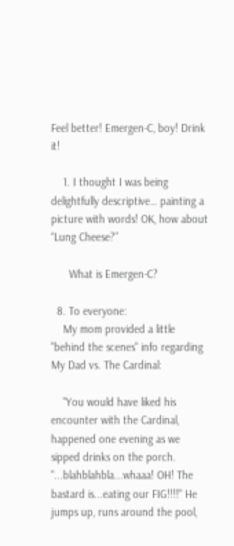Feel better! Emergen-C, boy! Drink it!

    1. I thought I was being delightfully descriptive… painting a picture with words! OK, how about “Lung Cheese?”

      What is Emergen-C?

  8. To everyone:
    My mom provided a little "behind the scenes" info regarding My Dad vs. The Cardinal:

    "You would have liked his encounter with the Cardinal, happened one evening as we sipped drinks on the porch. "...blahblahbla...whaaa! OH! The bastard is...eating our FIG!!!!" He jumps up, runs around the pool,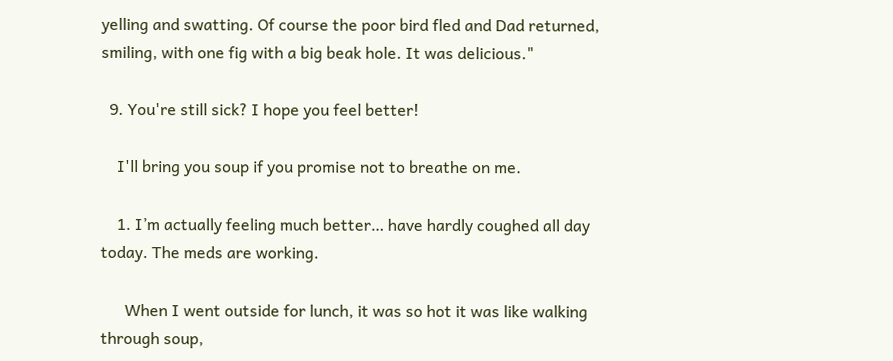yelling and swatting. Of course the poor bird fled and Dad returned, smiling, with one fig with a big beak hole. It was delicious."

  9. You're still sick? I hope you feel better!

    I'll bring you soup if you promise not to breathe on me.

    1. I’m actually feeling much better… have hardly coughed all day today. The meds are working.

      When I went outside for lunch, it was so hot it was like walking through soup,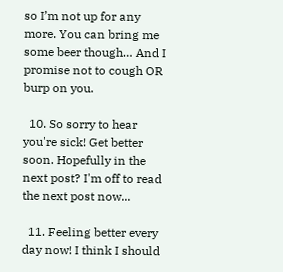so I’m not up for any more. You can bring me some beer though… And I promise not to cough OR burp on you.

  10. So sorry to hear you're sick! Get better soon. Hopefully in the next post? I'm off to read the next post now...

  11. Feeling better every day now! I think I should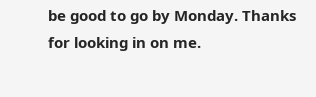be good to go by Monday. Thanks for looking in on me.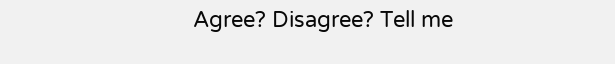Agree? Disagree? Tell me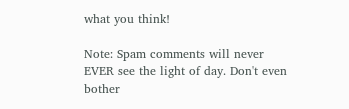what you think!

Note: Spam comments will never EVER see the light of day. Don't even bother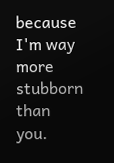because I'm way more stubborn than you.